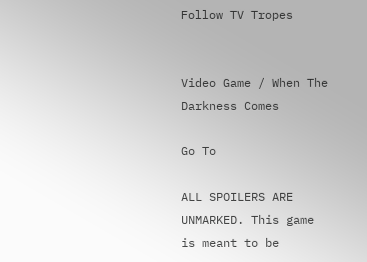Follow TV Tropes


Video Game / When The Darkness Comes

Go To

ALL SPOILERS ARE UNMARKED. This game is meant to be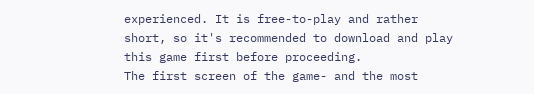experienced. It is free-to-play and rather short, so it's recommended to download and play this game first before proceeding.
The first screen of the game- and the most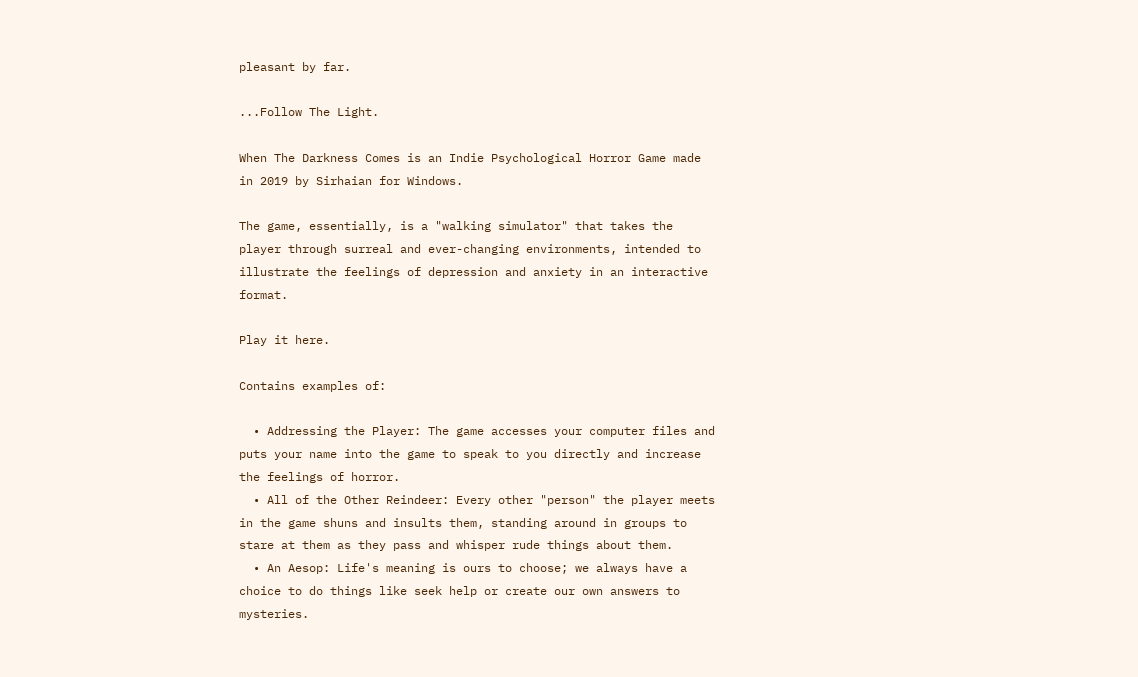pleasant by far.

...Follow The Light.

When The Darkness Comes is an Indie Psychological Horror Game made in 2019 by Sirhaian for Windows.

The game, essentially, is a "walking simulator" that takes the player through surreal and ever-changing environments, intended to illustrate the feelings of depression and anxiety in an interactive format.

Play it here.

Contains examples of:

  • Addressing the Player: The game accesses your computer files and puts your name into the game to speak to you directly and increase the feelings of horror.
  • All of the Other Reindeer: Every other "person" the player meets in the game shuns and insults them, standing around in groups to stare at them as they pass and whisper rude things about them.
  • An Aesop: Life's meaning is ours to choose; we always have a choice to do things like seek help or create our own answers to mysteries.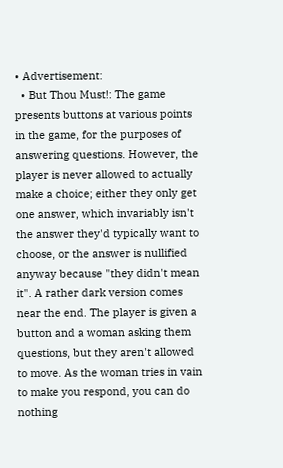• Advertisement:
  • But Thou Must!: The game presents buttons at various points in the game, for the purposes of answering questions. However, the player is never allowed to actually make a choice; either they only get one answer, which invariably isn't the answer they'd typically want to choose, or the answer is nullified anyway because "they didn't mean it". A rather dark version comes near the end. The player is given a button and a woman asking them questions, but they aren't allowed to move. As the woman tries in vain to make you respond, you can do nothing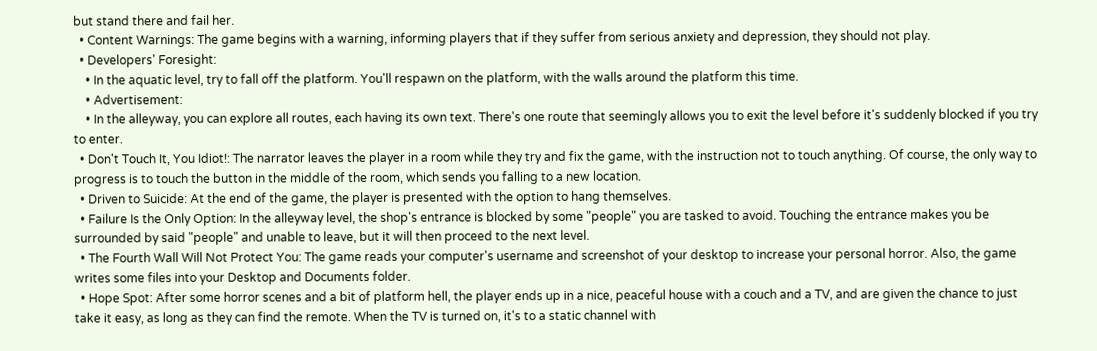but stand there and fail her.
  • Content Warnings: The game begins with a warning, informing players that if they suffer from serious anxiety and depression, they should not play.
  • Developers' Foresight:
    • In the aquatic level, try to fall off the platform. You'll respawn on the platform, with the walls around the platform this time.
    • Advertisement:
    • In the alleyway, you can explore all routes, each having its own text. There's one route that seemingly allows you to exit the level before it's suddenly blocked if you try to enter.
  • Don't Touch It, You Idiot!: The narrator leaves the player in a room while they try and fix the game, with the instruction not to touch anything. Of course, the only way to progress is to touch the button in the middle of the room, which sends you falling to a new location.
  • Driven to Suicide: At the end of the game, the player is presented with the option to hang themselves.
  • Failure Is the Only Option: In the alleyway level, the shop's entrance is blocked by some "people" you are tasked to avoid. Touching the entrance makes you be surrounded by said "people" and unable to leave, but it will then proceed to the next level.
  • The Fourth Wall Will Not Protect You: The game reads your computer's username and screenshot of your desktop to increase your personal horror. Also, the game writes some files into your Desktop and Documents folder.
  • Hope Spot: After some horror scenes and a bit of platform hell, the player ends up in a nice, peaceful house with a couch and a TV, and are given the chance to just take it easy, as long as they can find the remote. When the TV is turned on, it's to a static channel with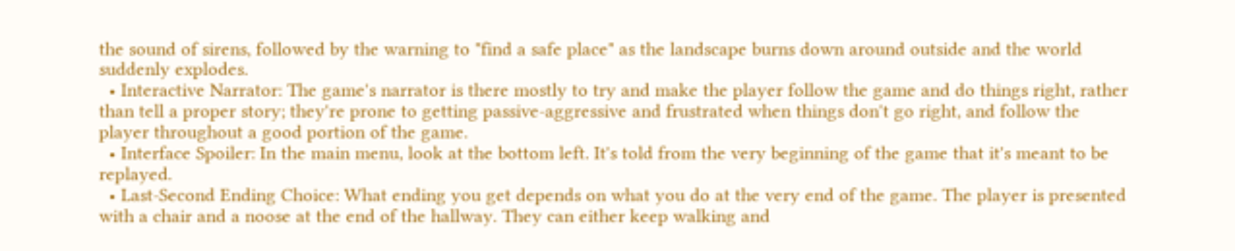the sound of sirens, followed by the warning to "find a safe place" as the landscape burns down around outside and the world suddenly explodes.
  • Interactive Narrator: The game's narrator is there mostly to try and make the player follow the game and do things right, rather than tell a proper story; they're prone to getting passive-aggressive and frustrated when things don't go right, and follow the player throughout a good portion of the game.
  • Interface Spoiler: In the main menu, look at the bottom left. It's told from the very beginning of the game that it's meant to be replayed.
  • Last-Second Ending Choice: What ending you get depends on what you do at the very end of the game. The player is presented with a chair and a noose at the end of the hallway. They can either keep walking and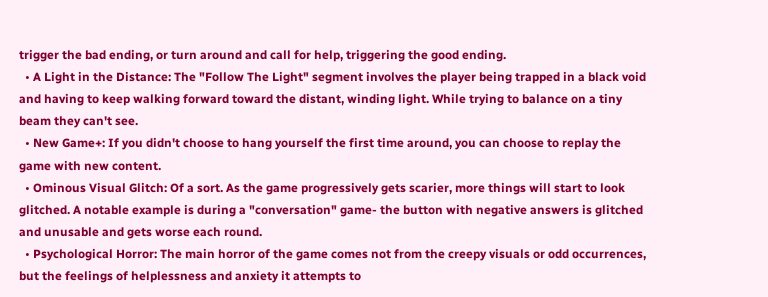trigger the bad ending, or turn around and call for help, triggering the good ending.
  • A Light in the Distance: The "Follow The Light" segment involves the player being trapped in a black void and having to keep walking forward toward the distant, winding light. While trying to balance on a tiny beam they can't see.
  • New Game+: If you didn't choose to hang yourself the first time around, you can choose to replay the game with new content.
  • Ominous Visual Glitch: Of a sort. As the game progressively gets scarier, more things will start to look glitched. A notable example is during a "conversation" game- the button with negative answers is glitched and unusable and gets worse each round.
  • Psychological Horror: The main horror of the game comes not from the creepy visuals or odd occurrences, but the feelings of helplessness and anxiety it attempts to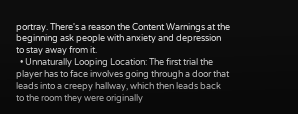portray. There's a reason the Content Warnings at the beginning ask people with anxiety and depression to stay away from it.
  • Unnaturally Looping Location: The first trial the player has to face involves going through a door that leads into a creepy hallway, which then leads back to the room they were originally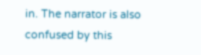in. The narrator is also confused by this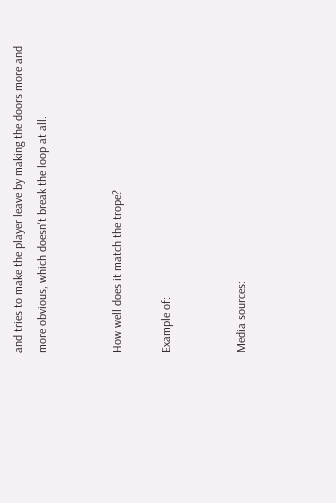and tries to make the player leave by making the doors more and more obvious, which doesn't break the loop at all.


How well does it match the trope?

Example of:


Media sources: